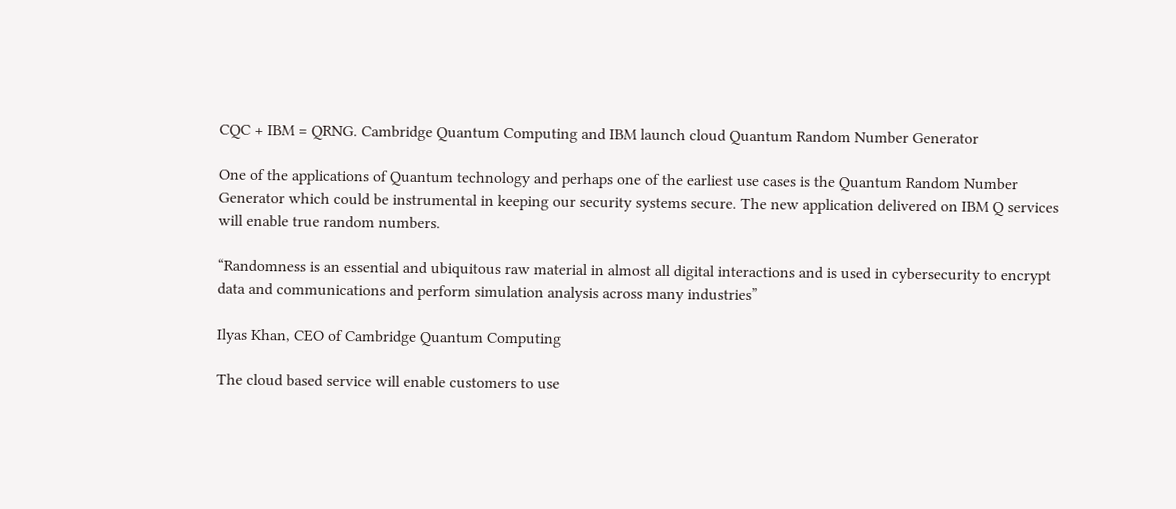CQC + IBM = QRNG. Cambridge Quantum Computing and IBM launch cloud Quantum Random Number Generator

One of the applications of Quantum technology and perhaps one of the earliest use cases is the Quantum Random Number Generator which could be instrumental in keeping our security systems secure. The new application delivered on IBM Q services will enable true random numbers.

“Randomness is an essential and ubiquitous raw material in almost all digital interactions and is used in cybersecurity to encrypt data and communications and perform simulation analysis across many industries”

Ilyas Khan, CEO of Cambridge Quantum Computing

The cloud based service will enable customers to use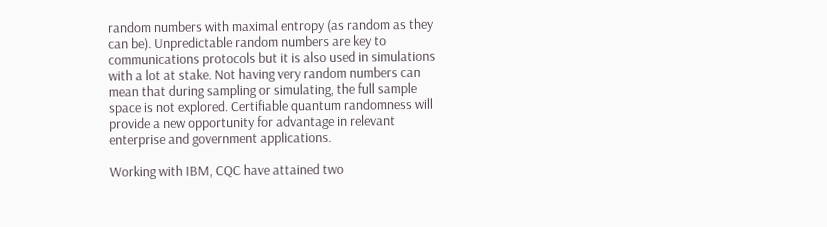random numbers with maximal entropy (as random as they can be). Unpredictable random numbers are key to communications protocols but it is also used in simulations with a lot at stake. Not having very random numbers can mean that during sampling or simulating, the full sample space is not explored. Certifiable quantum randomness will provide a new opportunity for advantage in relevant enterprise and government applications.

Working with IBM, CQC have attained two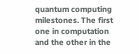quantum computing milestones. The first one in computation and the other in the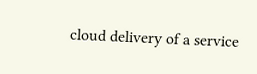cloud delivery of a service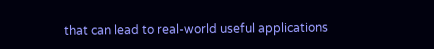that can lead to real-world useful applications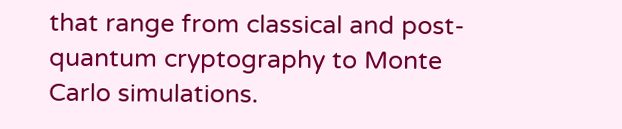that range from classical and post-quantum cryptography to Monte Carlo simulations.